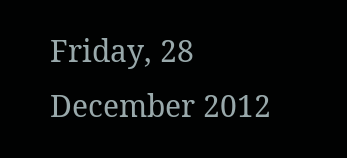Friday, 28 December 2012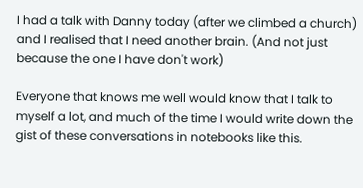I had a talk with Danny today (after we climbed a church) and I realised that I need another brain. (And not just because the one I have don't work)

Everyone that knows me well would know that I talk to myself a lot, and much of the time I would write down the gist of these conversations in notebooks like this.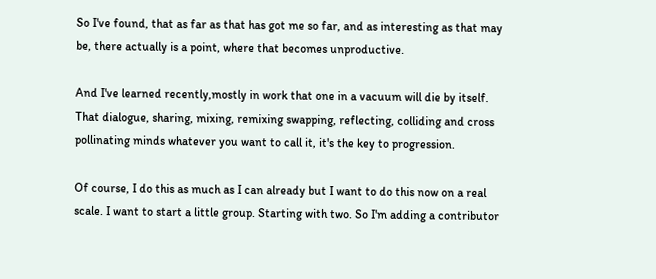So I've found, that as far as that has got me so far, and as interesting as that may be, there actually is a point, where that becomes unproductive.

And I've learned recently,mostly in work that one in a vacuum will die by itself. That dialogue, sharing, mixing, remixing swapping, reflecting, colliding and cross pollinating minds whatever you want to call it, it's the key to progression.

Of course, I do this as much as I can already but I want to do this now on a real scale. I want to start a little group. Starting with two. So I'm adding a contributor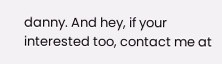danny. And hey, if your interested too, contact me at